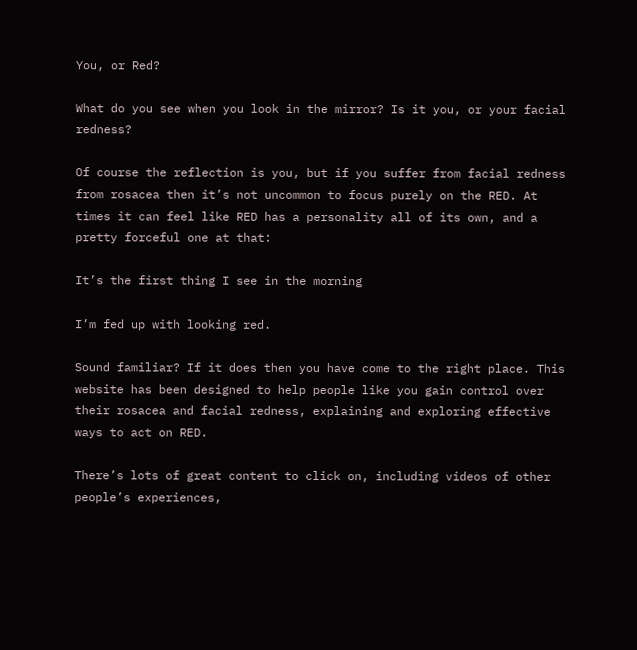You, or Red?

What do you see when you look in the mirror? Is it you, or your facial redness?

Of course the reflection is you, but if you suffer from facial redness from rosacea then it’s not uncommon to focus purely on the RED. At times it can feel like RED has a personality all of its own, and a pretty forceful one at that:

It’s the first thing I see in the morning

I’m fed up with looking red.

Sound familiar? If it does then you have come to the right place. This website has been designed to help people like you gain control over their rosacea and facial redness, explaining and exploring effective ways to act on RED.

There’s lots of great content to click on, including videos of other people’s experiences,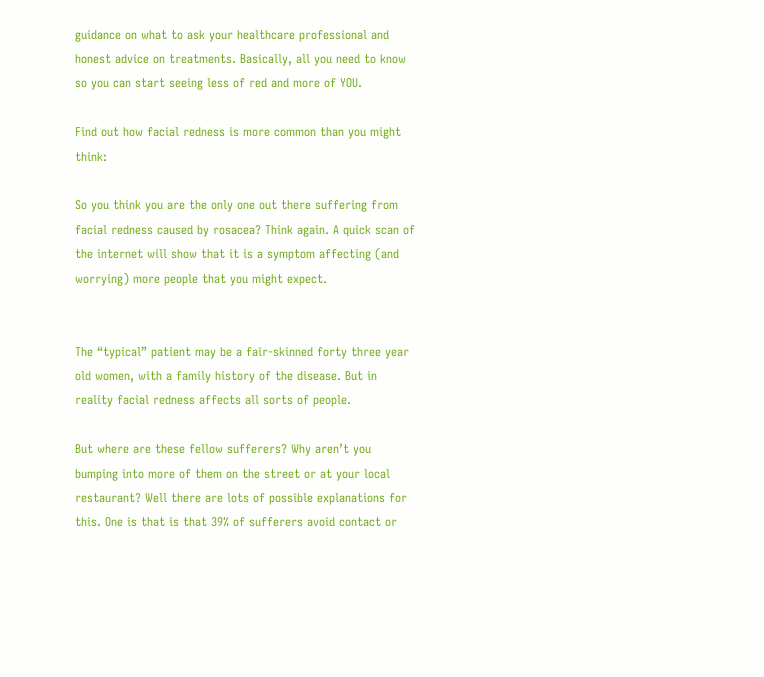guidance on what to ask your healthcare professional and honest advice on treatments. Basically, all you need to know so you can start seeing less of red and more of YOU.

Find out how facial redness is more common than you might think:

So you think you are the only one out there suffering from facial redness caused by rosacea? Think again. A quick scan of the internet will show that it is a symptom affecting (and worrying) more people that you might expect.


The “typical” patient may be a fair-skinned forty three year old women, with a family history of the disease. But in reality facial redness affects all sorts of people.

But where are these fellow sufferers? Why aren’t you bumping into more of them on the street or at your local restaurant? Well there are lots of possible explanations for this. One is that is that 39% of sufferers avoid contact or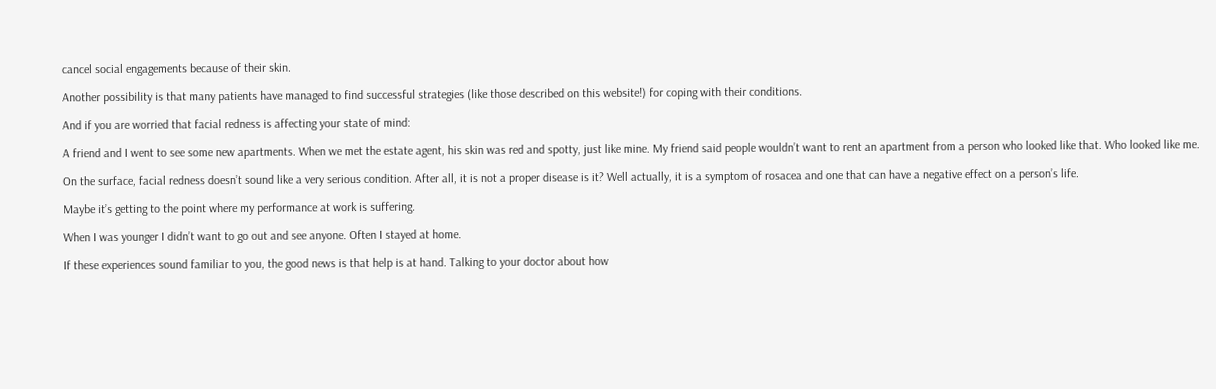cancel social engagements because of their skin.

Another possibility is that many patients have managed to find successful strategies (like those described on this website!) for coping with their conditions.

And if you are worried that facial redness is affecting your state of mind:

A friend and I went to see some new apartments. When we met the estate agent, his skin was red and spotty, just like mine. My friend said people wouldn’t want to rent an apartment from a person who looked like that. Who looked like me.

On the surface, facial redness doesn’t sound like a very serious condition. After all, it is not a proper disease is it? Well actually, it is a symptom of rosacea and one that can have a negative effect on a person’s life.

Maybe it’s getting to the point where my performance at work is suffering.

When I was younger I didn’t want to go out and see anyone. Often I stayed at home.

If these experiences sound familiar to you, the good news is that help is at hand. Talking to your doctor about how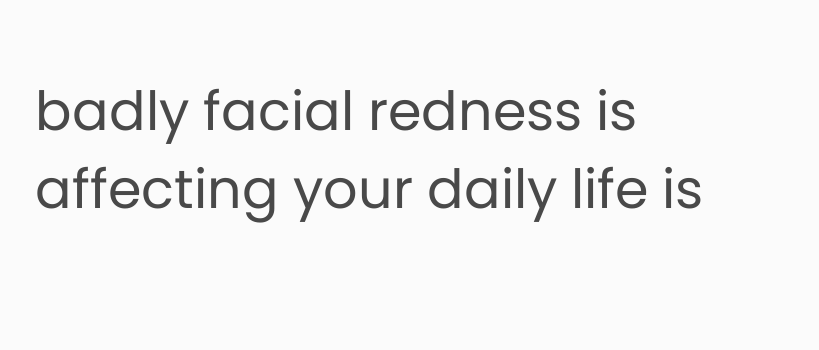badly facial redness is affecting your daily life is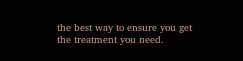the best way to ensure you get the treatment you need.